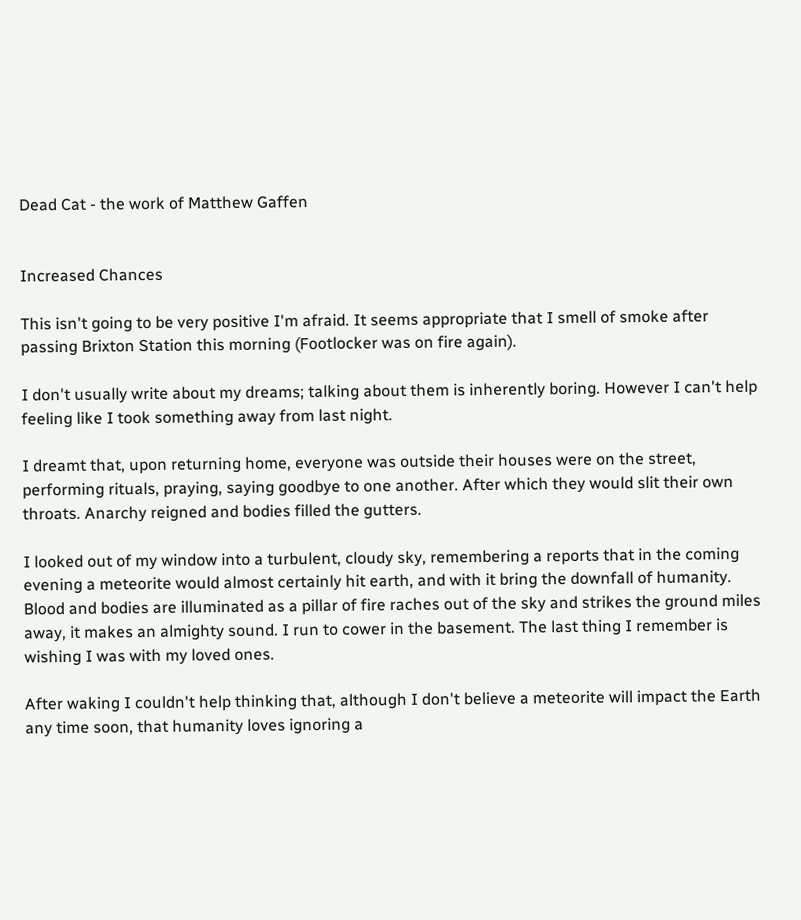Dead Cat - the work of Matthew Gaffen


Increased Chances

This isn't going to be very positive I'm afraid. It seems appropriate that I smell of smoke after passing Brixton Station this morning (Footlocker was on fire again).

I don't usually write about my dreams; talking about them is inherently boring. However I can't help feeling like I took something away from last night.

I dreamt that, upon returning home, everyone was outside their houses were on the street, performing rituals, praying, saying goodbye to one another. After which they would slit their own throats. Anarchy reigned and bodies filled the gutters.

I looked out of my window into a turbulent, cloudy sky, remembering a reports that in the coming evening a meteorite would almost certainly hit earth, and with it bring the downfall of humanity. Blood and bodies are illuminated as a pillar of fire raches out of the sky and strikes the ground miles away, it makes an almighty sound. I run to cower in the basement. The last thing I remember is wishing I was with my loved ones.

After waking I couldn't help thinking that, although I don't believe a meteorite will impact the Earth any time soon, that humanity loves ignoring a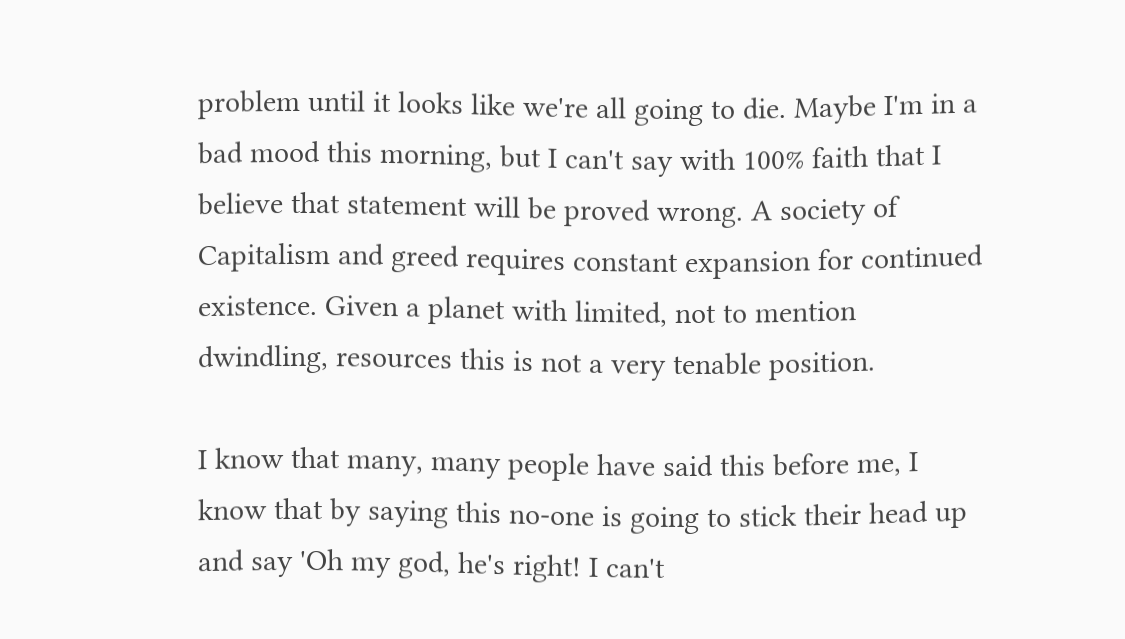problem until it looks like we're all going to die. Maybe I'm in a bad mood this morning, but I can't say with 100% faith that I believe that statement will be proved wrong. A society of Capitalism and greed requires constant expansion for continued existence. Given a planet with limited, not to mention dwindling, resources this is not a very tenable position.

I know that many, many people have said this before me, I know that by saying this no-one is going to stick their head up and say 'Oh my god, he's right! I can't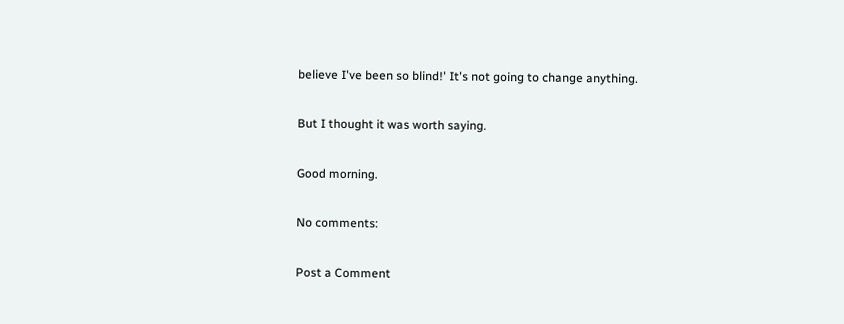believe I've been so blind!' It's not going to change anything.

But I thought it was worth saying.

Good morning.

No comments:

Post a Comment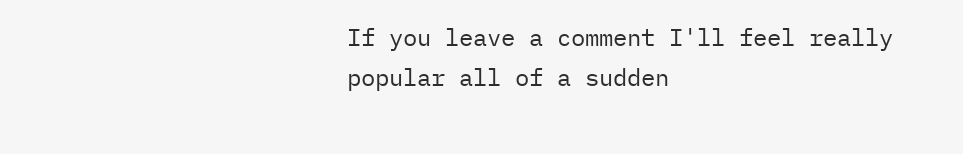If you leave a comment I'll feel really popular all of a sudden